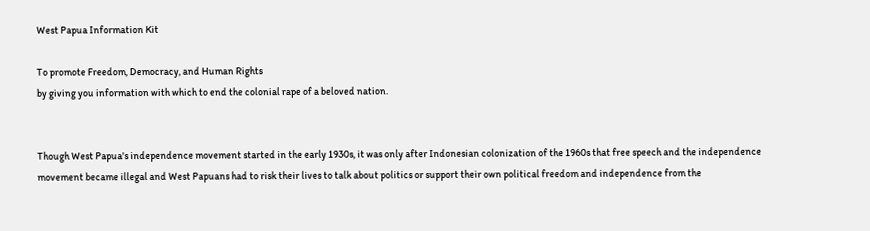West Papua Information Kit

To promote Freedom, Democracy, and Human Rights
by giving you information with which to end the colonial rape of a beloved nation.


Though West Papua's independence movement started in the early 1930s, it was only after Indonesian colonization of the 1960s that free speech and the independence movement became illegal and West Papuans had to risk their lives to talk about politics or support their own political freedom and independence from the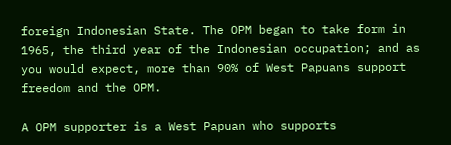foreign Indonesian State. The OPM began to take form in 1965, the third year of the Indonesian occupation; and as you would expect, more than 90% of West Papuans support freedom and the OPM.

A OPM supporter is a West Papuan who supports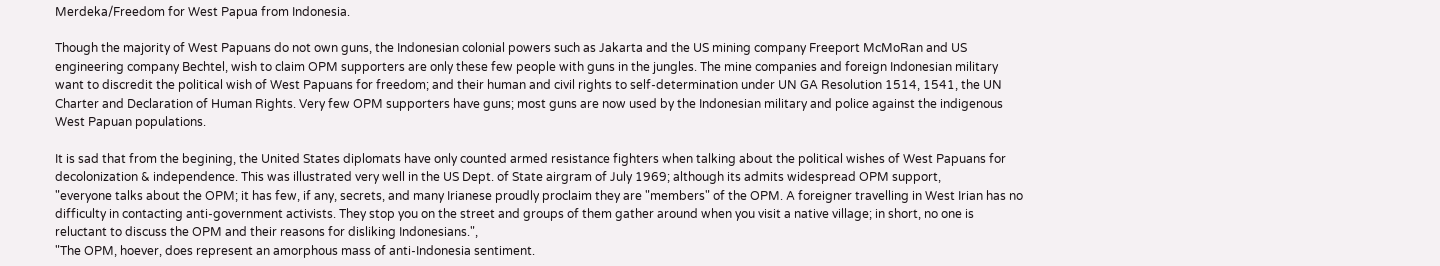Merdeka/Freedom for West Papua from Indonesia.

Though the majority of West Papuans do not own guns, the Indonesian colonial powers such as Jakarta and the US mining company Freeport McMoRan and US engineering company Bechtel, wish to claim OPM supporters are only these few people with guns in the jungles. The mine companies and foreign Indonesian military want to discredit the political wish of West Papuans for freedom; and their human and civil rights to self-determination under UN GA Resolution 1514, 1541, the UN Charter and Declaration of Human Rights. Very few OPM supporters have guns; most guns are now used by the Indonesian military and police against the indigenous West Papuan populations.

It is sad that from the begining, the United States diplomats have only counted armed resistance fighters when talking about the political wishes of West Papuans for decolonization & independence. This was illustrated very well in the US Dept. of State airgram of July 1969; although its admits widespread OPM support,
"everyone talks about the OPM; it has few, if any, secrets, and many Irianese proudly proclaim they are "members" of the OPM. A foreigner travelling in West Irian has no difficulty in contacting anti-government activists. They stop you on the street and groups of them gather around when you visit a native village; in short, no one is reluctant to discuss the OPM and their reasons for disliking Indonesians.",
"The OPM, hoever, does represent an amorphous mass of anti-Indonesia sentiment.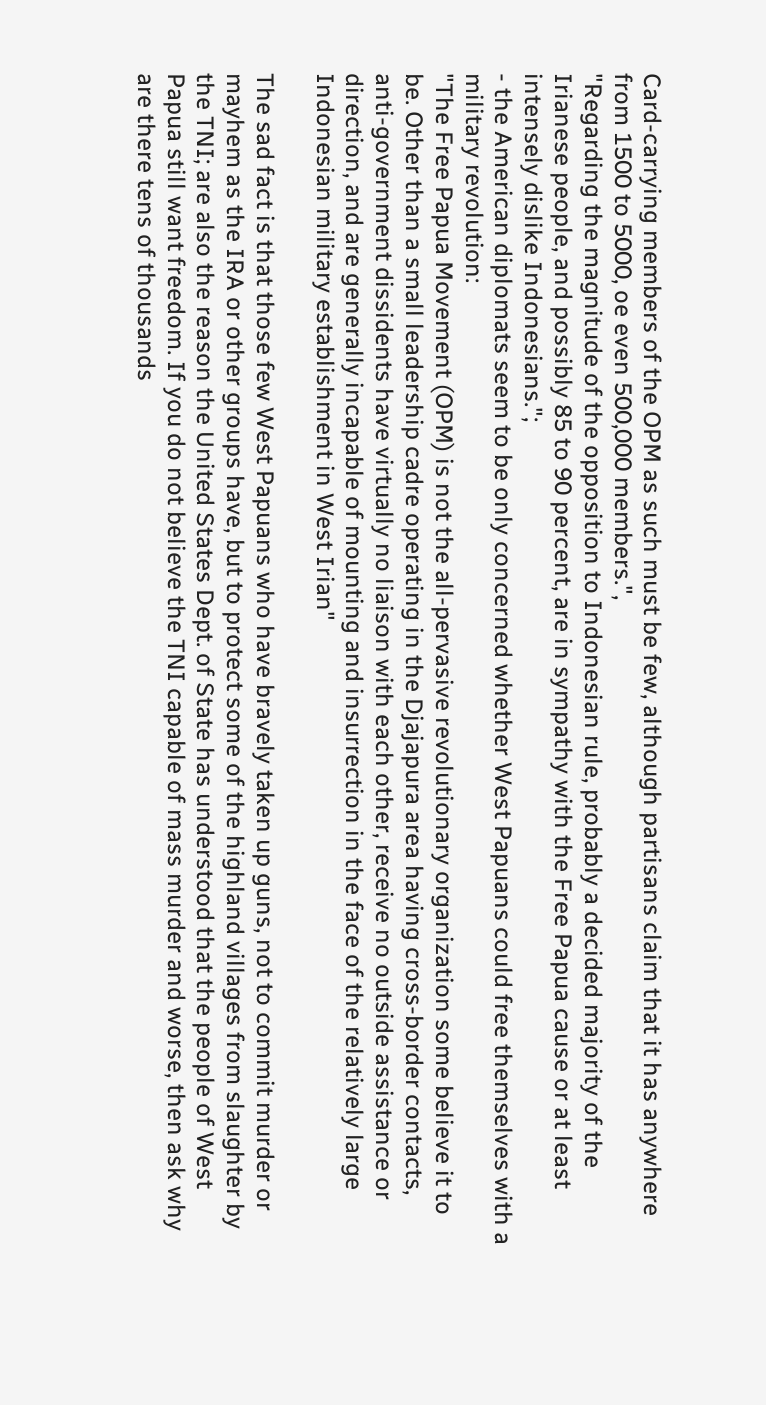Card-carrying members of the OPM as such must be few, although partisans claim that it has anywhere from 1500 to 5000, oe even 500,000 members.",
"Regarding the magnitude of the opposition to Indonesian rule, probably a decided majority of the Irianese people, and possibly 85 to 90 percent, are in sympathy with the Free Papua cause or at least intensely dislike Indonesians.";
- the American diplomats seem to be only concerned whether West Papuans could free themselves with a military revolution:
"The Free Papua Movement (OPM) is not the all-pervasive revolutionary organization some believe it to be. Other than a small leadership cadre operating in the Djajapura area having cross-border contacts, anti-government dissidents have virtually no liaison with each other, receive no outside assistance or direction, and are generally incapable of mounting and insurrection in the face of the relatively large Indonesian military establishment in West Irian"

The sad fact is that those few West Papuans who have bravely taken up guns, not to commit murder or mayhem as the IRA or other groups have, but to protect some of the highland villages from slaughter by the TNI; are also the reason the United States Dept. of State has understood that the people of West Papua still want freedom. If you do not believe the TNI capable of mass murder and worse, then ask why are there tens of thousands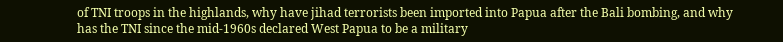of TNI troops in the highlands, why have jihad terrorists been imported into Papua after the Bali bombing, and why has the TNI since the mid-1960s declared West Papua to be a military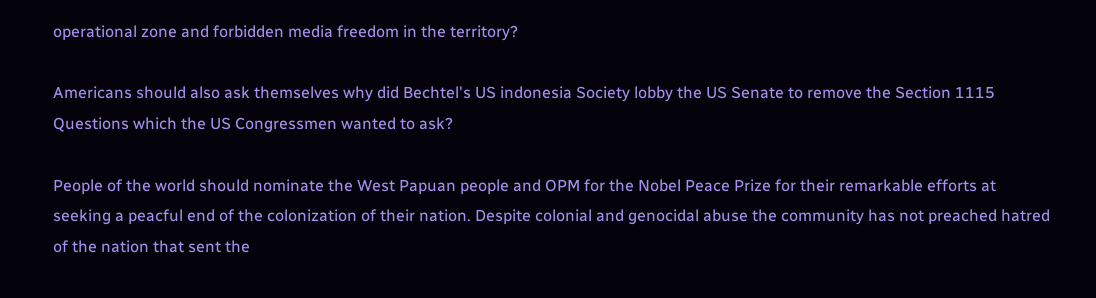operational zone and forbidden media freedom in the territory?

Americans should also ask themselves why did Bechtel's US indonesia Society lobby the US Senate to remove the Section 1115 Questions which the US Congressmen wanted to ask?

People of the world should nominate the West Papuan people and OPM for the Nobel Peace Prize for their remarkable efforts at seeking a peacful end of the colonization of their nation. Despite colonial and genocidal abuse the community has not preached hatred of the nation that sent the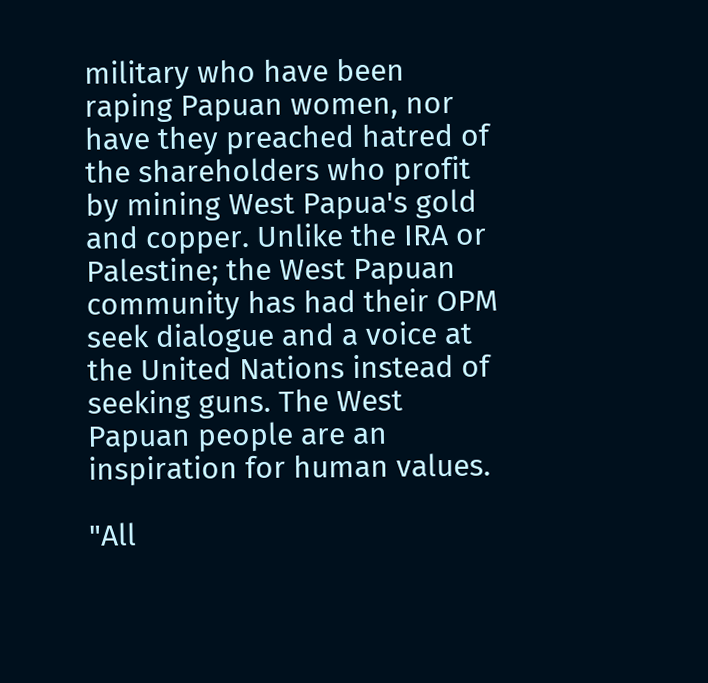military who have been raping Papuan women, nor have they preached hatred of the shareholders who profit by mining West Papua's gold and copper. Unlike the IRA or Palestine; the West Papuan community has had their OPM seek dialogue and a voice at the United Nations instead of seeking guns. The West Papuan people are an inspiration for human values.

"All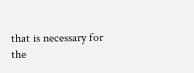that is necessary for the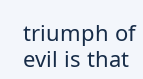triumph of evil is that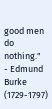good men do nothing."
- Edmund Burke (1729-1797)